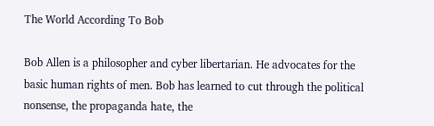The World According To Bob

Bob Allen is a philosopher and cyber libertarian. He advocates for the basic human rights of men. Bob has learned to cut through the political nonsense, the propaganda hate, the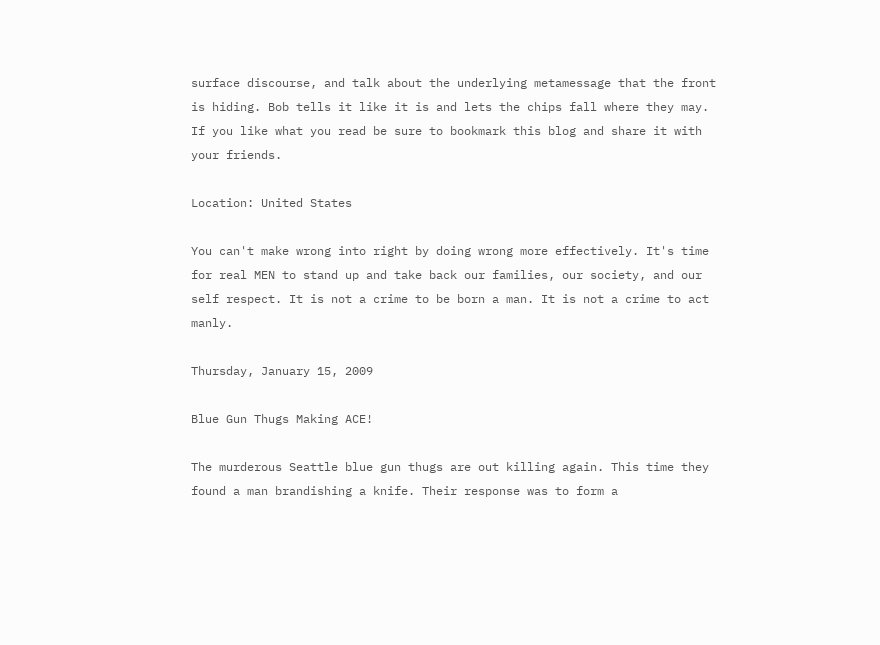surface discourse, and talk about the underlying metamessage that the front is hiding. Bob tells it like it is and lets the chips fall where they may. If you like what you read be sure to bookmark this blog and share it with your friends.

Location: United States

You can't make wrong into right by doing wrong more effectively. It's time for real MEN to stand up and take back our families, our society, and our self respect. It is not a crime to be born a man. It is not a crime to act manly.

Thursday, January 15, 2009

Blue Gun Thugs Making ACE!

The murderous Seattle blue gun thugs are out killing again. This time they found a man brandishing a knife. Their response was to form a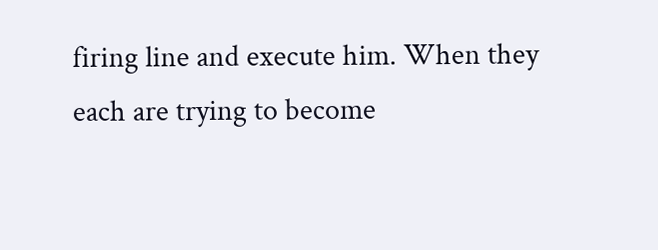firing line and execute him. When they each are trying to become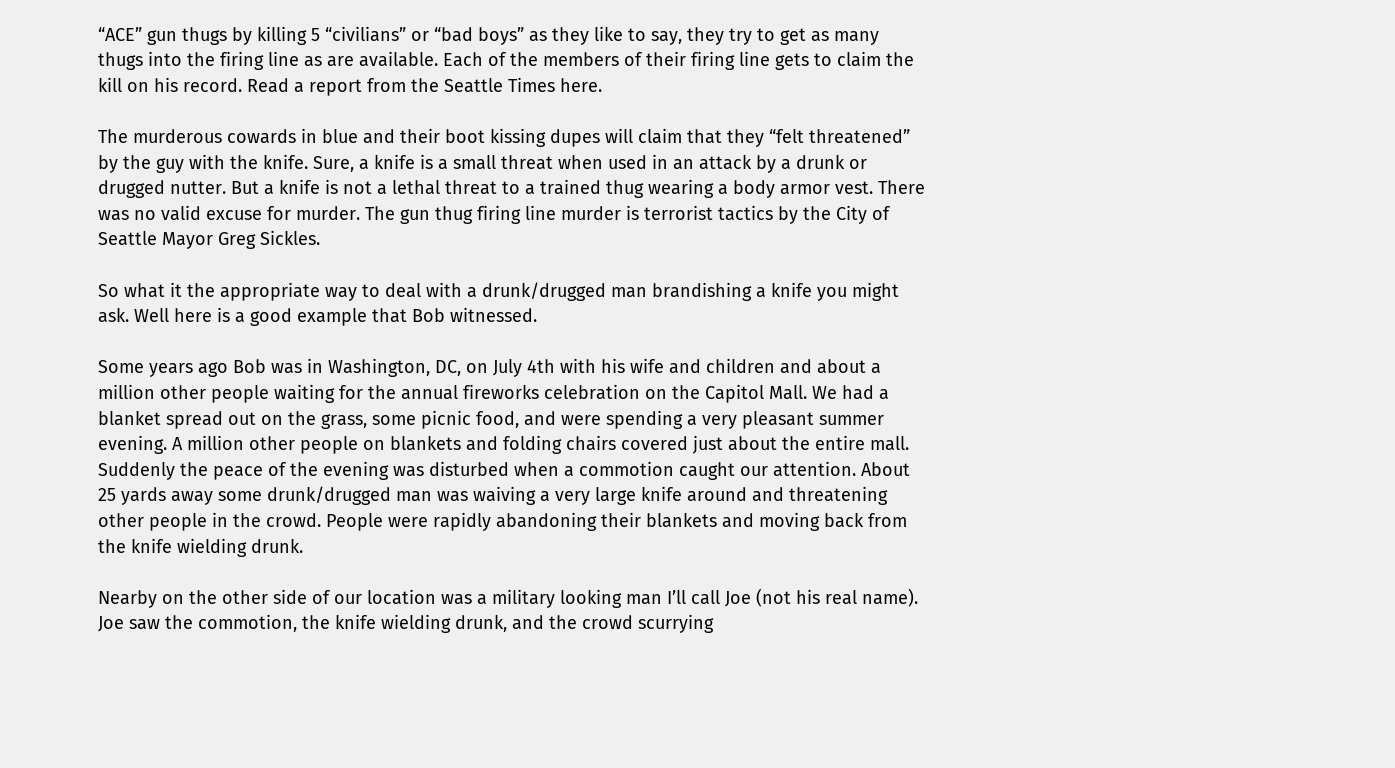“ACE” gun thugs by killing 5 “civilians” or “bad boys” as they like to say, they try to get as many thugs into the firing line as are available. Each of the members of their firing line gets to claim the kill on his record. Read a report from the Seattle Times here.

The murderous cowards in blue and their boot kissing dupes will claim that they “felt threatened” by the guy with the knife. Sure, a knife is a small threat when used in an attack by a drunk or drugged nutter. But a knife is not a lethal threat to a trained thug wearing a body armor vest. There was no valid excuse for murder. The gun thug firing line murder is terrorist tactics by the City of Seattle Mayor Greg Sickles.

So what it the appropriate way to deal with a drunk/drugged man brandishing a knife you might ask. Well here is a good example that Bob witnessed.

Some years ago Bob was in Washington, DC, on July 4th with his wife and children and about a million other people waiting for the annual fireworks celebration on the Capitol Mall. We had a blanket spread out on the grass, some picnic food, and were spending a very pleasant summer evening. A million other people on blankets and folding chairs covered just about the entire mall. Suddenly the peace of the evening was disturbed when a commotion caught our attention. About 25 yards away some drunk/drugged man was waiving a very large knife around and threatening other people in the crowd. People were rapidly abandoning their blankets and moving back from the knife wielding drunk.

Nearby on the other side of our location was a military looking man I’ll call Joe (not his real name). Joe saw the commotion, the knife wielding drunk, and the crowd scurrying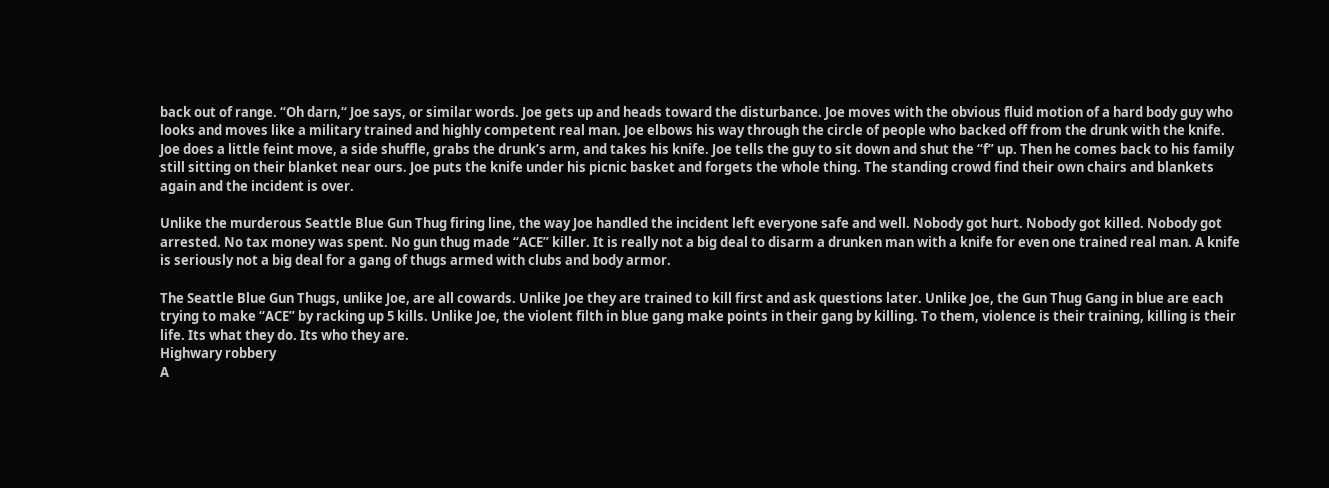back out of range. “Oh darn,“ Joe says, or similar words. Joe gets up and heads toward the disturbance. Joe moves with the obvious fluid motion of a hard body guy who looks and moves like a military trained and highly competent real man. Joe elbows his way through the circle of people who backed off from the drunk with the knife. Joe does a little feint move, a side shuffle, grabs the drunk’s arm, and takes his knife. Joe tells the guy to sit down and shut the “f” up. Then he comes back to his family still sitting on their blanket near ours. Joe puts the knife under his picnic basket and forgets the whole thing. The standing crowd find their own chairs and blankets again and the incident is over.

Unlike the murderous Seattle Blue Gun Thug firing line, the way Joe handled the incident left everyone safe and well. Nobody got hurt. Nobody got killed. Nobody got arrested. No tax money was spent. No gun thug made “ACE” killer. It is really not a big deal to disarm a drunken man with a knife for even one trained real man. A knife is seriously not a big deal for a gang of thugs armed with clubs and body armor.

The Seattle Blue Gun Thugs, unlike Joe, are all cowards. Unlike Joe they are trained to kill first and ask questions later. Unlike Joe, the Gun Thug Gang in blue are each trying to make “ACE” by racking up 5 kills. Unlike Joe, the violent filth in blue gang make points in their gang by killing. To them, violence is their training, killing is their life. Its what they do. Its who they are.
Highwary robbery
A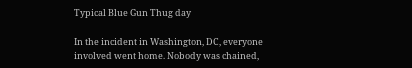Typical Blue Gun Thug day

In the incident in Washington, DC, everyone involved went home. Nobody was chained,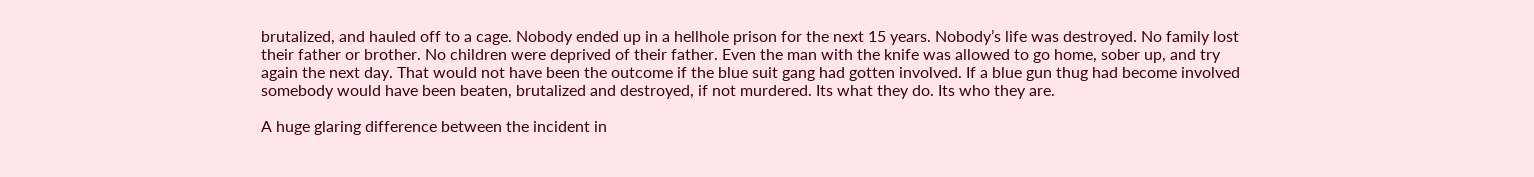brutalized, and hauled off to a cage. Nobody ended up in a hellhole prison for the next 15 years. Nobody’s life was destroyed. No family lost their father or brother. No children were deprived of their father. Even the man with the knife was allowed to go home, sober up, and try again the next day. That would not have been the outcome if the blue suit gang had gotten involved. If a blue gun thug had become involved somebody would have been beaten, brutalized and destroyed, if not murdered. Its what they do. Its who they are.

A huge glaring difference between the incident in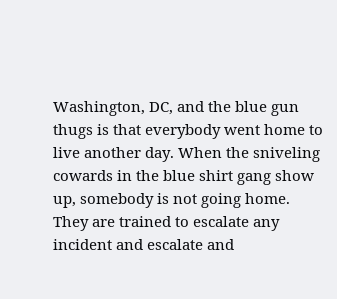Washington, DC, and the blue gun thugs is that everybody went home to live another day. When the sniveling cowards in the blue shirt gang show up, somebody is not going home. They are trained to escalate any incident and escalate and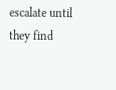escalate until they find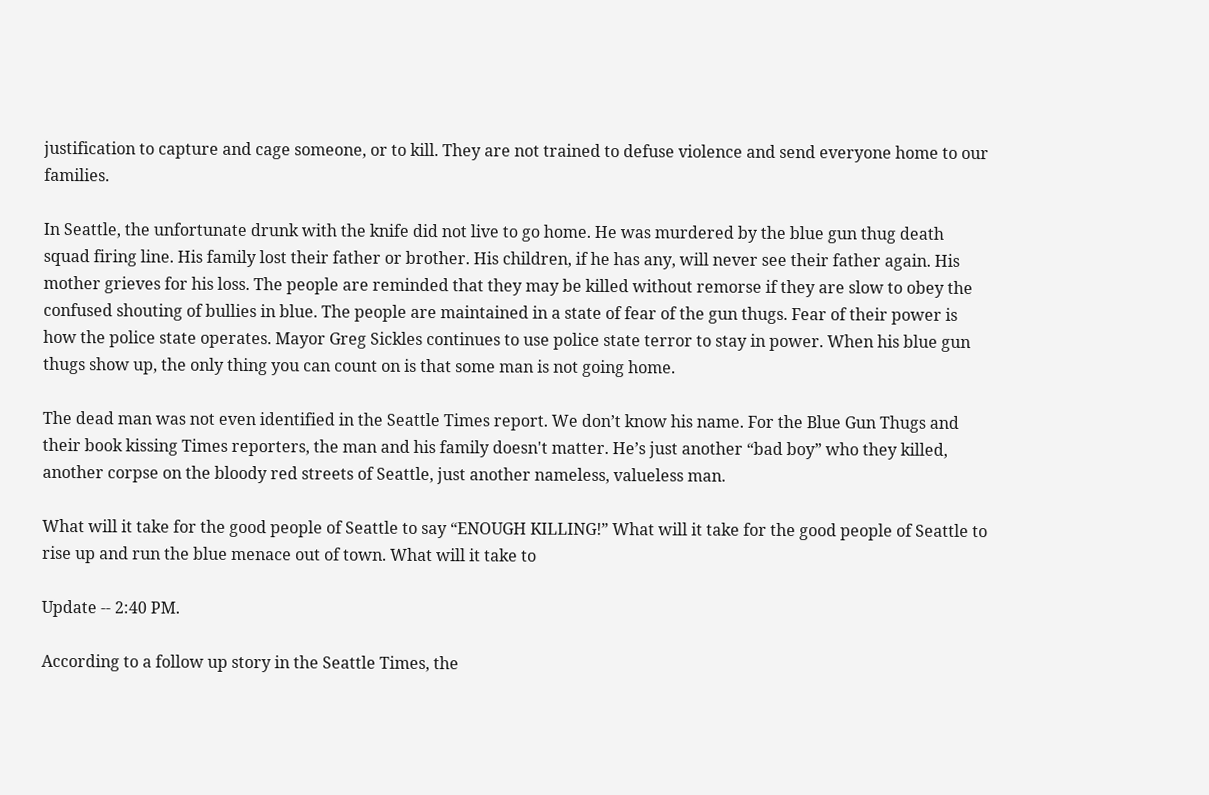justification to capture and cage someone, or to kill. They are not trained to defuse violence and send everyone home to our families.

In Seattle, the unfortunate drunk with the knife did not live to go home. He was murdered by the blue gun thug death squad firing line. His family lost their father or brother. His children, if he has any, will never see their father again. His mother grieves for his loss. The people are reminded that they may be killed without remorse if they are slow to obey the confused shouting of bullies in blue. The people are maintained in a state of fear of the gun thugs. Fear of their power is how the police state operates. Mayor Greg Sickles continues to use police state terror to stay in power. When his blue gun thugs show up, the only thing you can count on is that some man is not going home.

The dead man was not even identified in the Seattle Times report. We don’t know his name. For the Blue Gun Thugs and their book kissing Times reporters, the man and his family doesn't matter. He’s just another “bad boy” who they killed, another corpse on the bloody red streets of Seattle, just another nameless, valueless man.

What will it take for the good people of Seattle to say “ENOUGH KILLING!” What will it take for the good people of Seattle to rise up and run the blue menace out of town. What will it take to

Update -- 2:40 PM.

According to a follow up story in the Seattle Times, the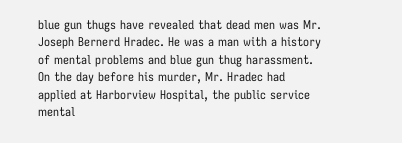blue gun thugs have revealed that dead men was Mr. Joseph Bernerd Hradec. He was a man with a history of mental problems and blue gun thug harassment. On the day before his murder, Mr. Hradec had applied at Harborview Hospital, the public service mental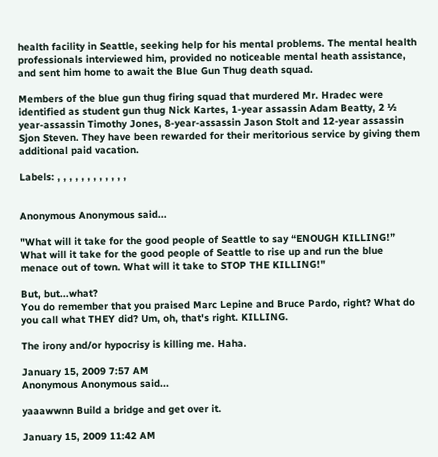health facility in Seattle, seeking help for his mental problems. The mental health professionals interviewed him, provided no noticeable mental heath assistance, and sent him home to await the Blue Gun Thug death squad.

Members of the blue gun thug firing squad that murdered Mr. Hradec were identified as student gun thug Nick Kartes, 1-year assassin Adam Beatty, 2 ½ year-assassin Timothy Jones, 8-year-assassin Jason Stolt and 12-year assassin Sjon Steven. They have been rewarded for their meritorious service by giving them additional paid vacation.

Labels: , , , , , , , , , , , ,


Anonymous Anonymous said...

"What will it take for the good people of Seattle to say “ENOUGH KILLING!” What will it take for the good people of Seattle to rise up and run the blue menace out of town. What will it take to STOP THE KILLING!"

But, but...what?
You do remember that you praised Marc Lepine and Bruce Pardo, right? What do you call what THEY did? Um, oh, that's right. KILLING.

The irony and/or hypocrisy is killing me. Haha.

January 15, 2009 7:57 AM
Anonymous Anonymous said...

yaaawwnn Build a bridge and get over it.

January 15, 2009 11:42 AM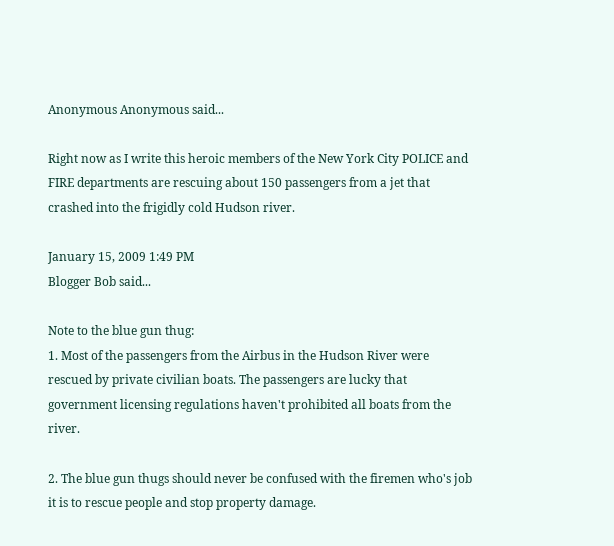Anonymous Anonymous said...

Right now as I write this heroic members of the New York City POLICE and FIRE departments are rescuing about 150 passengers from a jet that crashed into the frigidly cold Hudson river.

January 15, 2009 1:49 PM
Blogger Bob said...

Note to the blue gun thug:
1. Most of the passengers from the Airbus in the Hudson River were rescued by private civilian boats. The passengers are lucky that government licensing regulations haven't prohibited all boats from the river.

2. The blue gun thugs should never be confused with the firemen who's job it is to rescue people and stop property damage.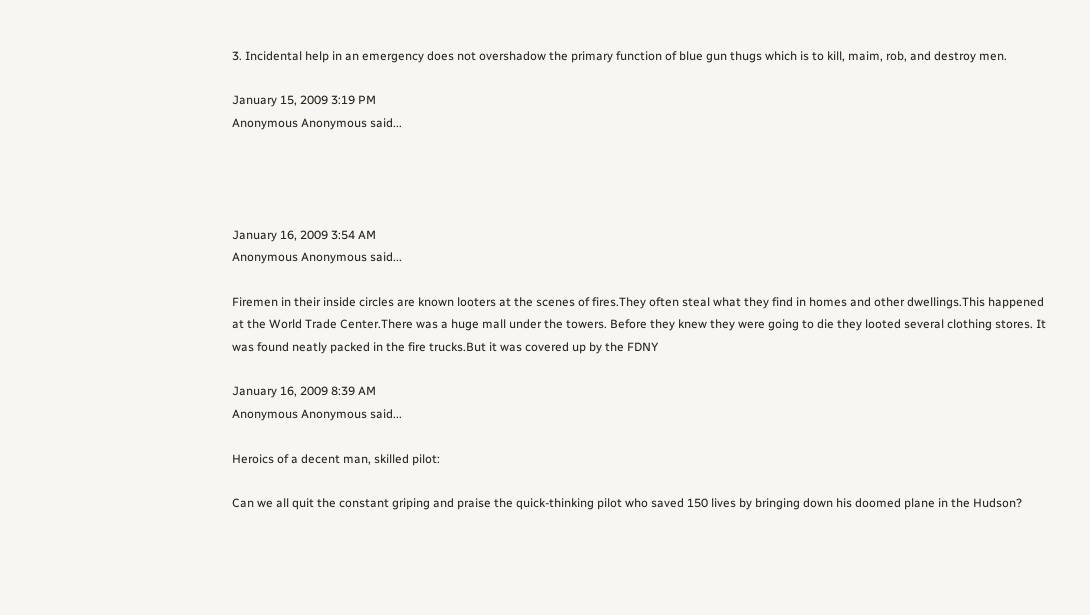3. Incidental help in an emergency does not overshadow the primary function of blue gun thugs which is to kill, maim, rob, and destroy men.

January 15, 2009 3:19 PM
Anonymous Anonymous said...




January 16, 2009 3:54 AM
Anonymous Anonymous said...

Firemen in their inside circles are known looters at the scenes of fires.They often steal what they find in homes and other dwellings.This happened at the World Trade Center.There was a huge mall under the towers. Before they knew they were going to die they looted several clothing stores. It was found neatly packed in the fire trucks.But it was covered up by the FDNY

January 16, 2009 8:39 AM
Anonymous Anonymous said...

Heroics of a decent man, skilled pilot:

Can we all quit the constant griping and praise the quick-thinking pilot who saved 150 lives by bringing down his doomed plane in the Hudson?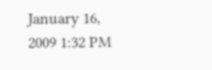January 16, 2009 1:32 PM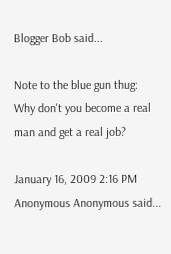Blogger Bob said...

Note to the blue gun thug:
Why don't you become a real man and get a real job?

January 16, 2009 2:16 PM
Anonymous Anonymous said...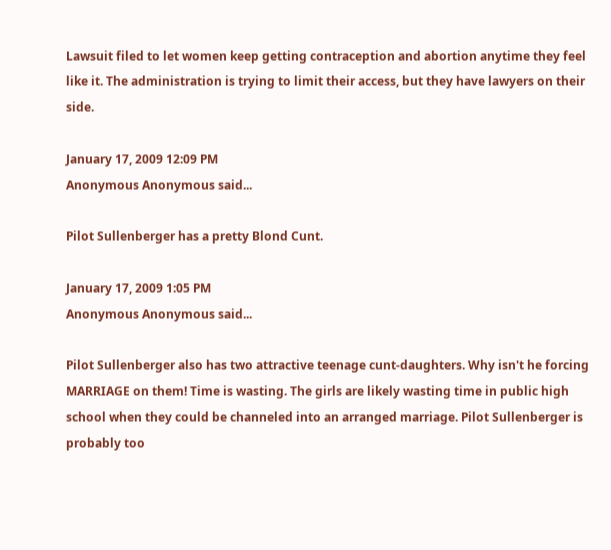Lawsuit filed to let women keep getting contraception and abortion anytime they feel like it. The administration is trying to limit their access, but they have lawyers on their side.

January 17, 2009 12:09 PM
Anonymous Anonymous said...

Pilot Sullenberger has a pretty Blond Cunt.

January 17, 2009 1:05 PM
Anonymous Anonymous said...

Pilot Sullenberger also has two attractive teenage cunt-daughters. Why isn't he forcing MARRIAGE on them! Time is wasting. The girls are likely wasting time in public high school when they could be channeled into an arranged marriage. Pilot Sullenberger is probably too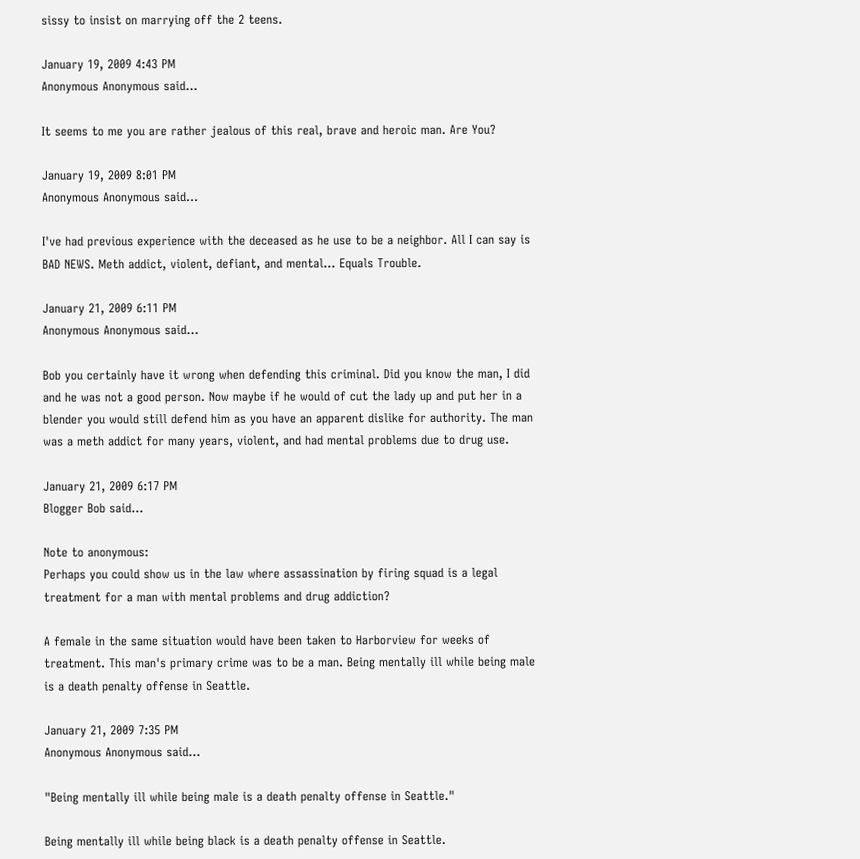sissy to insist on marrying off the 2 teens.

January 19, 2009 4:43 PM
Anonymous Anonymous said...

It seems to me you are rather jealous of this real, brave and heroic man. Are You?

January 19, 2009 8:01 PM
Anonymous Anonymous said...

I've had previous experience with the deceased as he use to be a neighbor. All I can say is BAD NEWS. Meth addict, violent, defiant, and mental... Equals Trouble.

January 21, 2009 6:11 PM
Anonymous Anonymous said...

Bob you certainly have it wrong when defending this criminal. Did you know the man, I did and he was not a good person. Now maybe if he would of cut the lady up and put her in a blender you would still defend him as you have an apparent dislike for authority. The man was a meth addict for many years, violent, and had mental problems due to drug use.

January 21, 2009 6:17 PM
Blogger Bob said...

Note to anonymous:
Perhaps you could show us in the law where assassination by firing squad is a legal treatment for a man with mental problems and drug addiction?

A female in the same situation would have been taken to Harborview for weeks of treatment. This man's primary crime was to be a man. Being mentally ill while being male is a death penalty offense in Seattle.

January 21, 2009 7:35 PM
Anonymous Anonymous said...

"Being mentally ill while being male is a death penalty offense in Seattle."

Being mentally ill while being black is a death penalty offense in Seattle.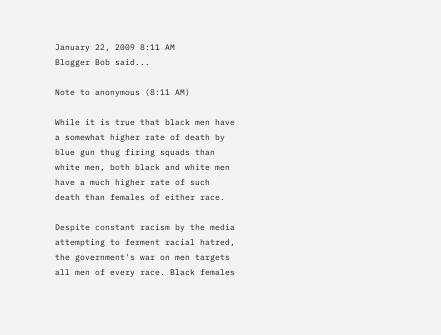January 22, 2009 8:11 AM
Blogger Bob said...

Note to anonymous (8:11 AM)

While it is true that black men have a somewhat higher rate of death by blue gun thug firing squads than white men, both black and white men have a much higher rate of such death than females of either race.

Despite constant racism by the media attempting to ferment racial hatred, the government's war on men targets all men of every race. Black females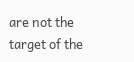are not the target of the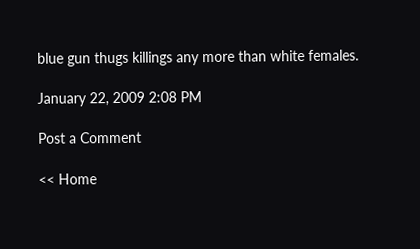blue gun thugs killings any more than white females.

January 22, 2009 2:08 PM

Post a Comment

<< Home